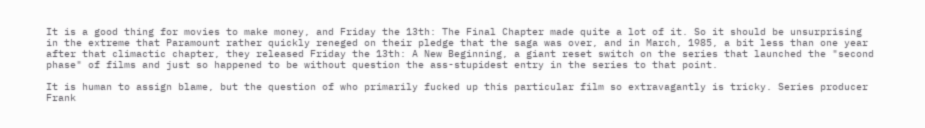It is a good thing for movies to make money, and Friday the 13th: The Final Chapter made quite a lot of it. So it should be unsurprising in the extreme that Paramount rather quickly reneged on their pledge that the saga was over, and in March, 1985, a bit less than one year after that climactic chapter, they released Friday the 13th: A New Beginning, a giant reset switch on the series that launched the "second phase" of films and just so happened to be without question the ass-stupidest entry in the series to that point.

It is human to assign blame, but the question of who primarily fucked up this particular film so extravagantly is tricky. Series producer Frank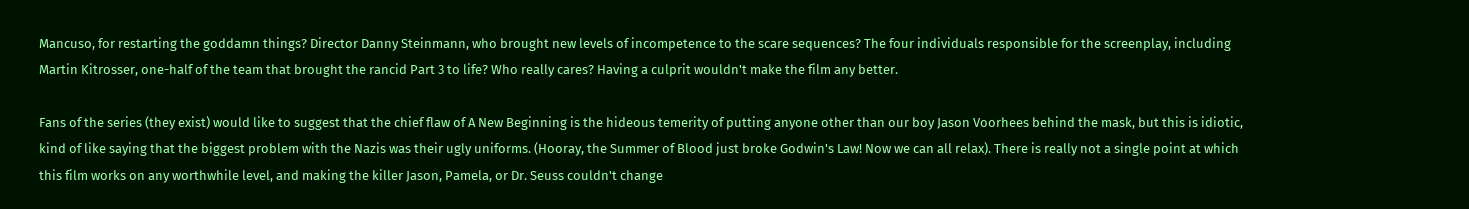Mancuso, for restarting the goddamn things? Director Danny Steinmann, who brought new levels of incompetence to the scare sequences? The four individuals responsible for the screenplay, including Martin Kitrosser, one-half of the team that brought the rancid Part 3 to life? Who really cares? Having a culprit wouldn't make the film any better.

Fans of the series (they exist) would like to suggest that the chief flaw of A New Beginning is the hideous temerity of putting anyone other than our boy Jason Voorhees behind the mask, but this is idiotic, kind of like saying that the biggest problem with the Nazis was their ugly uniforms. (Hooray, the Summer of Blood just broke Godwin's Law! Now we can all relax). There is really not a single point at which this film works on any worthwhile level, and making the killer Jason, Pamela, or Dr. Seuss couldn't change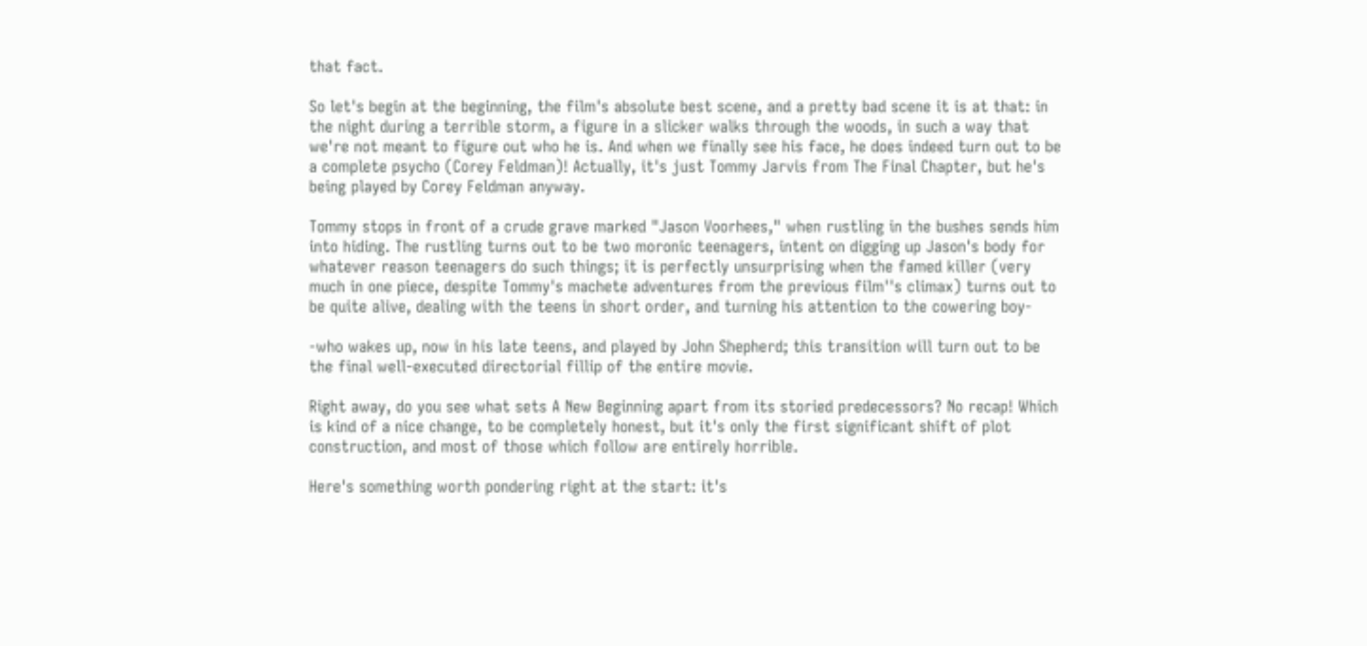that fact.

So let's begin at the beginning, the film's absolute best scene, and a pretty bad scene it is at that: in the night during a terrible storm, a figure in a slicker walks through the woods, in such a way that we're not meant to figure out who he is. And when we finally see his face, he does indeed turn out to be a complete psycho (Corey Feldman)! Actually, it's just Tommy Jarvis from The Final Chapter, but he's being played by Corey Feldman anyway.

Tommy stops in front of a crude grave marked "Jason Voorhees," when rustling in the bushes sends him into hiding. The rustling turns out to be two moronic teenagers, intent on digging up Jason's body for whatever reason teenagers do such things; it is perfectly unsurprising when the famed killer (very much in one piece, despite Tommy's machete adventures from the previous film''s climax) turns out to be quite alive, dealing with the teens in short order, and turning his attention to the cowering boy-

-who wakes up, now in his late teens, and played by John Shepherd; this transition will turn out to be the final well-executed directorial fillip of the entire movie.

Right away, do you see what sets A New Beginning apart from its storied predecessors? No recap! Which is kind of a nice change, to be completely honest, but it's only the first significant shift of plot construction, and most of those which follow are entirely horrible.

Here's something worth pondering right at the start: it's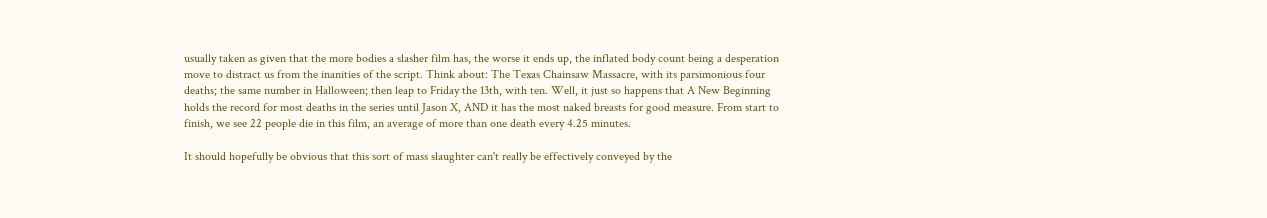usually taken as given that the more bodies a slasher film has, the worse it ends up, the inflated body count being a desperation move to distract us from the inanities of the script. Think about: The Texas Chainsaw Massacre, with its parsimonious four deaths; the same number in Halloween; then leap to Friday the 13th, with ten. Well, it just so happens that A New Beginning holds the record for most deaths in the series until Jason X, AND it has the most naked breasts for good measure. From start to finish, we see 22 people die in this film, an average of more than one death every 4.25 minutes.

It should hopefully be obvious that this sort of mass slaughter can't really be effectively conveyed by the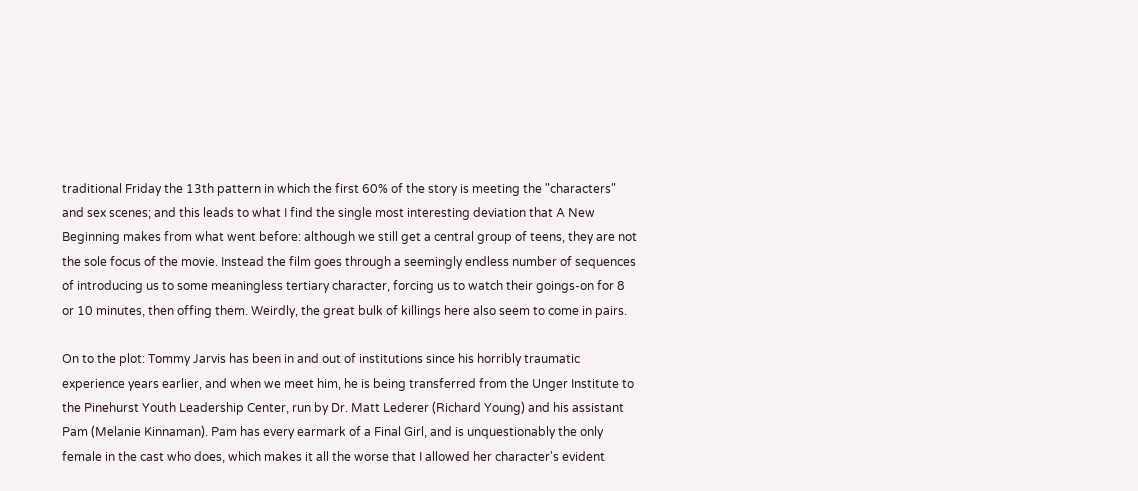traditional Friday the 13th pattern in which the first 60% of the story is meeting the "characters" and sex scenes; and this leads to what I find the single most interesting deviation that A New Beginning makes from what went before: although we still get a central group of teens, they are not the sole focus of the movie. Instead the film goes through a seemingly endless number of sequences of introducing us to some meaningless tertiary character, forcing us to watch their goings-on for 8 or 10 minutes, then offing them. Weirdly, the great bulk of killings here also seem to come in pairs.

On to the plot: Tommy Jarvis has been in and out of institutions since his horribly traumatic experience years earlier, and when we meet him, he is being transferred from the Unger Institute to the Pinehurst Youth Leadership Center, run by Dr. Matt Lederer (Richard Young) and his assistant Pam (Melanie Kinnaman). Pam has every earmark of a Final Girl, and is unquestionably the only female in the cast who does, which makes it all the worse that I allowed her character's evident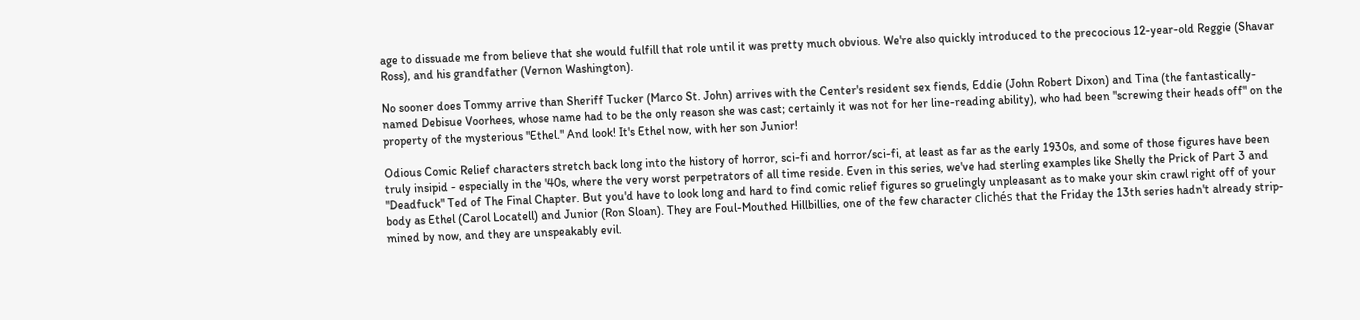age to dissuade me from believe that she would fulfill that role until it was pretty much obvious. We're also quickly introduced to the precocious 12-year-old Reggie (Shavar Ross), and his grandfather (Vernon Washington).

No sooner does Tommy arrive than Sheriff Tucker (Marco St. John) arrives with the Center's resident sex fiends, Eddie (John Robert Dixon) and Tina (the fantastically-named Debisue Voorhees, whose name had to be the only reason she was cast; certainly it was not for her line-reading ability), who had been "screwing their heads off" on the property of the mysterious "Ethel." And look! It's Ethel now, with her son Junior!

Odious Comic Relief characters stretch back long into the history of horror, sci-fi and horror/sci-fi, at least as far as the early 1930s, and some of those figures have been truly insipid - especially in the '40s, where the very worst perpetrators of all time reside. Even in this series, we've had sterling examples like Shelly the Prick of Part 3 and "Deadfuck" Ted of The Final Chapter. But you'd have to look long and hard to find comic relief figures so gruelingly unpleasant as to make your skin crawl right off of your body as Ethel (Carol Locatell) and Junior (Ron Sloan). They are Foul-Mouthed Hillbillies, one of the few character clichés that the Friday the 13th series hadn't already strip-mined by now, and they are unspeakably evil.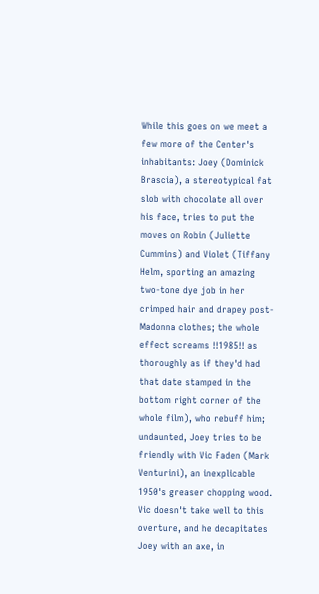While this goes on we meet a few more of the Center's inhabitants: Joey (Dominick Brascia), a stereotypical fat slob with chocolate all over his face, tries to put the moves on Robin (Juliette Cummins) and Violet (Tiffany Helm, sporting an amazing two-tone dye job in her crimped hair and drapey post-Madonna clothes; the whole effect screams !!1985!! as thoroughly as if they'd had that date stamped in the bottom right corner of the whole film), who rebuff him; undaunted, Joey tries to be friendly with Vic Faden (Mark Venturini), an inexplicable 1950's greaser chopping wood. Vic doesn't take well to this overture, and he decapitates Joey with an axe, in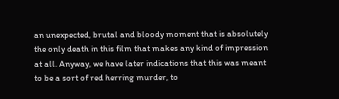an unexpected, brutal and bloody moment that is absolutely the only death in this film that makes any kind of impression at all. Anyway, we have later indications that this was meant to be a sort of red herring murder, to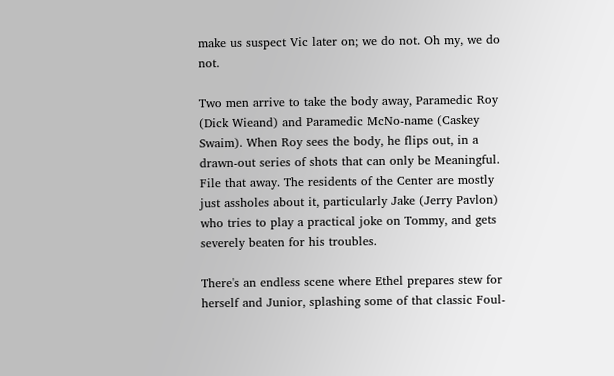make us suspect Vic later on; we do not. Oh my, we do not.

Two men arrive to take the body away, Paramedic Roy (Dick Wieand) and Paramedic McNo-name (Caskey Swaim). When Roy sees the body, he flips out, in a drawn-out series of shots that can only be Meaningful. File that away. The residents of the Center are mostly just assholes about it, particularly Jake (Jerry Pavlon) who tries to play a practical joke on Tommy, and gets severely beaten for his troubles.

There's an endless scene where Ethel prepares stew for herself and Junior, splashing some of that classic Foul-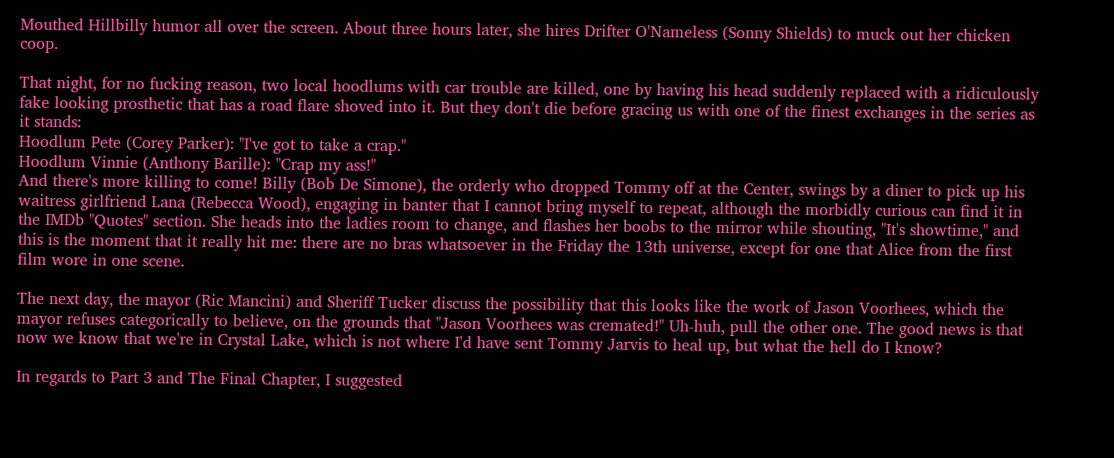Mouthed Hillbilly humor all over the screen. About three hours later, she hires Drifter O'Nameless (Sonny Shields) to muck out her chicken coop.

That night, for no fucking reason, two local hoodlums with car trouble are killed, one by having his head suddenly replaced with a ridiculously fake looking prosthetic that has a road flare shoved into it. But they don't die before gracing us with one of the finest exchanges in the series as it stands:
Hoodlum Pete (Corey Parker): "I've got to take a crap."
Hoodlum Vinnie (Anthony Barille): "Crap my ass!"
And there's more killing to come! Billy (Bob De Simone), the orderly who dropped Tommy off at the Center, swings by a diner to pick up his waitress girlfriend Lana (Rebecca Wood), engaging in banter that I cannot bring myself to repeat, although the morbidly curious can find it in the IMDb "Quotes" section. She heads into the ladies room to change, and flashes her boobs to the mirror while shouting, "It's showtime," and this is the moment that it really hit me: there are no bras whatsoever in the Friday the 13th universe, except for one that Alice from the first film wore in one scene.

The next day, the mayor (Ric Mancini) and Sheriff Tucker discuss the possibility that this looks like the work of Jason Voorhees, which the mayor refuses categorically to believe, on the grounds that "Jason Voorhees was cremated!" Uh-huh, pull the other one. The good news is that now we know that we're in Crystal Lake, which is not where I'd have sent Tommy Jarvis to heal up, but what the hell do I know?

In regards to Part 3 and The Final Chapter, I suggested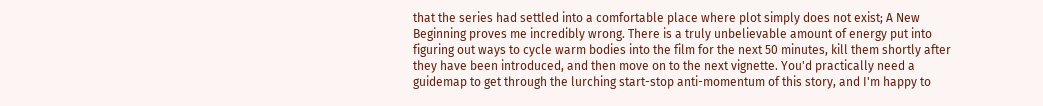that the series had settled into a comfortable place where plot simply does not exist; A New Beginning proves me incredibly wrong. There is a truly unbelievable amount of energy put into figuring out ways to cycle warm bodies into the film for the next 50 minutes, kill them shortly after they have been introduced, and then move on to the next vignette. You'd practically need a guidemap to get through the lurching start-stop anti-momentum of this story, and I'm happy to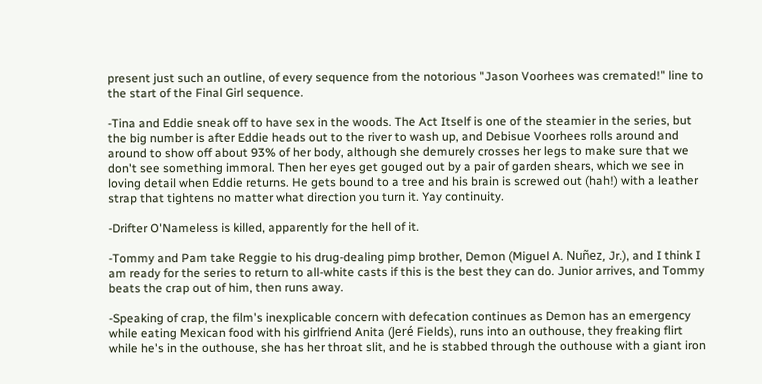present just such an outline, of every sequence from the notorious "Jason Voorhees was cremated!" line to the start of the Final Girl sequence.

-Tina and Eddie sneak off to have sex in the woods. The Act Itself is one of the steamier in the series, but the big number is after Eddie heads out to the river to wash up, and Debisue Voorhees rolls around and around to show off about 93% of her body, although she demurely crosses her legs to make sure that we don't see something immoral. Then her eyes get gouged out by a pair of garden shears, which we see in loving detail when Eddie returns. He gets bound to a tree and his brain is screwed out (hah!) with a leather strap that tightens no matter what direction you turn it. Yay continuity.

-Drifter O'Nameless is killed, apparently for the hell of it.

-Tommy and Pam take Reggie to his drug-dealing pimp brother, Demon (Miguel A. Nuñez, Jr.), and I think I am ready for the series to return to all-white casts if this is the best they can do. Junior arrives, and Tommy beats the crap out of him, then runs away.

-Speaking of crap, the film's inexplicable concern with defecation continues as Demon has an emergency while eating Mexican food with his girlfriend Anita (Jeré Fields), runs into an outhouse, they freaking flirt while he's in the outhouse, she has her throat slit, and he is stabbed through the outhouse with a giant iron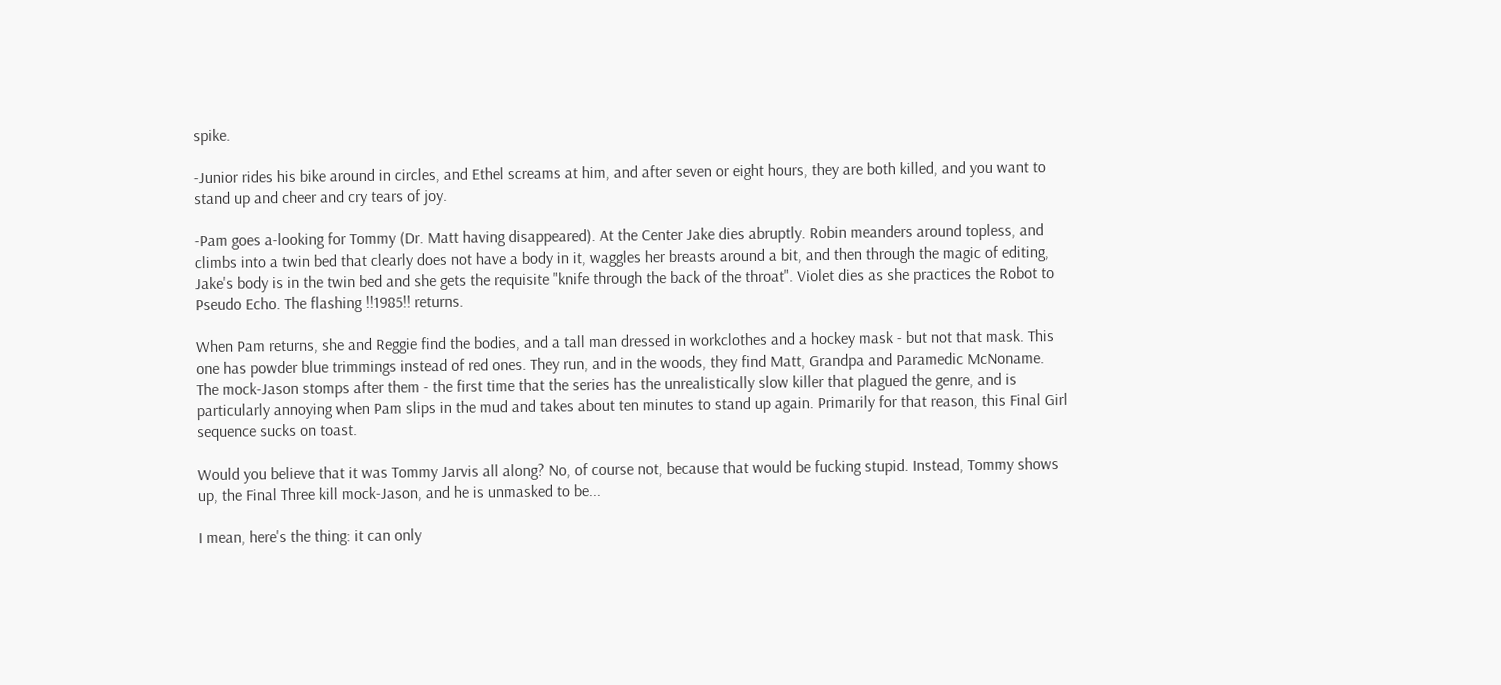spike.

-Junior rides his bike around in circles, and Ethel screams at him, and after seven or eight hours, they are both killed, and you want to stand up and cheer and cry tears of joy.

-Pam goes a-looking for Tommy (Dr. Matt having disappeared). At the Center Jake dies abruptly. Robin meanders around topless, and climbs into a twin bed that clearly does not have a body in it, waggles her breasts around a bit, and then through the magic of editing, Jake's body is in the twin bed and she gets the requisite "knife through the back of the throat". Violet dies as she practices the Robot to Pseudo Echo. The flashing !!1985!! returns.

When Pam returns, she and Reggie find the bodies, and a tall man dressed in workclothes and a hockey mask - but not that mask. This one has powder blue trimmings instead of red ones. They run, and in the woods, they find Matt, Grandpa and Paramedic McNoname. The mock-Jason stomps after them - the first time that the series has the unrealistically slow killer that plagued the genre, and is particularly annoying when Pam slips in the mud and takes about ten minutes to stand up again. Primarily for that reason, this Final Girl sequence sucks on toast.

Would you believe that it was Tommy Jarvis all along? No, of course not, because that would be fucking stupid. Instead, Tommy shows up, the Final Three kill mock-Jason, and he is unmasked to be...

I mean, here's the thing: it can only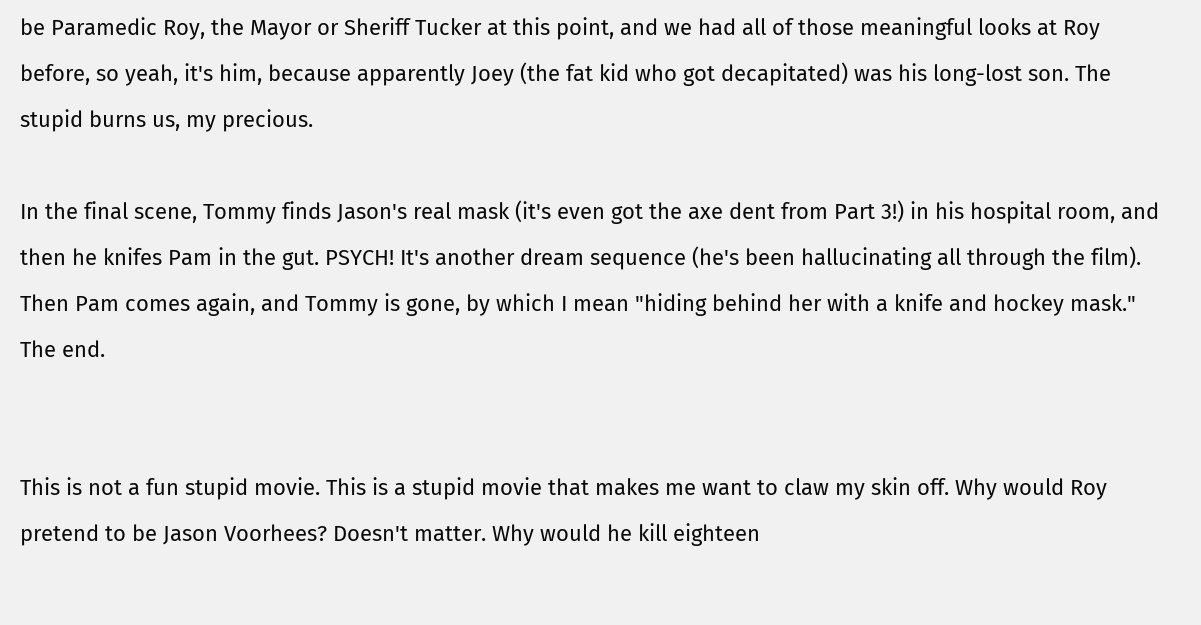be Paramedic Roy, the Mayor or Sheriff Tucker at this point, and we had all of those meaningful looks at Roy before, so yeah, it's him, because apparently Joey (the fat kid who got decapitated) was his long-lost son. The stupid burns us, my precious.

In the final scene, Tommy finds Jason's real mask (it's even got the axe dent from Part 3!) in his hospital room, and then he knifes Pam in the gut. PSYCH! It's another dream sequence (he's been hallucinating all through the film). Then Pam comes again, and Tommy is gone, by which I mean "hiding behind her with a knife and hockey mask." The end.


This is not a fun stupid movie. This is a stupid movie that makes me want to claw my skin off. Why would Roy pretend to be Jason Voorhees? Doesn't matter. Why would he kill eighteen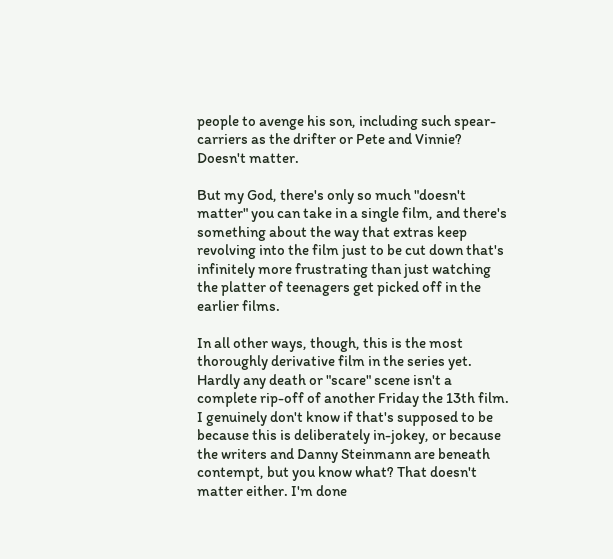people to avenge his son, including such spear-carriers as the drifter or Pete and Vinnie? Doesn't matter.

But my God, there's only so much "doesn't matter" you can take in a single film, and there's something about the way that extras keep revolving into the film just to be cut down that's infinitely more frustrating than just watching the platter of teenagers get picked off in the earlier films.

In all other ways, though, this is the most thoroughly derivative film in the series yet. Hardly any death or "scare" scene isn't a complete rip-off of another Friday the 13th film. I genuinely don't know if that's supposed to be because this is deliberately in-jokey, or because the writers and Danny Steinmann are beneath contempt, but you know what? That doesn't matter either. I'm done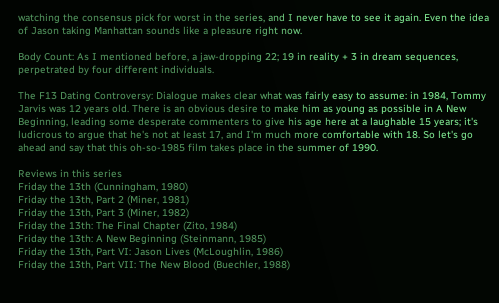watching the consensus pick for worst in the series, and I never have to see it again. Even the idea of Jason taking Manhattan sounds like a pleasure right now.

Body Count: As I mentioned before, a jaw-dropping 22; 19 in reality + 3 in dream sequences, perpetrated by four different individuals.

The F13 Dating Controversy: Dialogue makes clear what was fairly easy to assume: in 1984, Tommy Jarvis was 12 years old. There is an obvious desire to make him as young as possible in A New Beginning, leading some desperate commenters to give his age here at a laughable 15 years; it's ludicrous to argue that he's not at least 17, and I'm much more comfortable with 18. So let's go ahead and say that this oh-so-1985 film takes place in the summer of 1990.

Reviews in this series
Friday the 13th (Cunningham, 1980)
Friday the 13th, Part 2 (Miner, 1981)
Friday the 13th, Part 3 (Miner, 1982)
Friday the 13th: The Final Chapter (Zito, 1984)
Friday the 13th: A New Beginning (Steinmann, 1985)
Friday the 13th, Part VI: Jason Lives (McLoughlin, 1986)
Friday the 13th, Part VII: The New Blood (Buechler, 1988)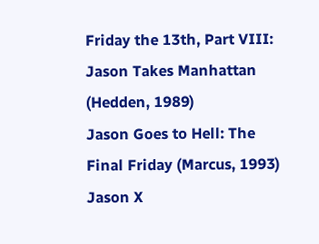Friday the 13th, Part VIII: Jason Takes Manhattan (Hedden, 1989)
Jason Goes to Hell: The Final Friday (Marcus, 1993)
Jason X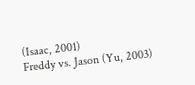(Isaac, 2001)
Freddy vs. Jason (Yu, 2003)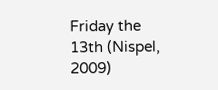Friday the 13th (Nispel, 2009)